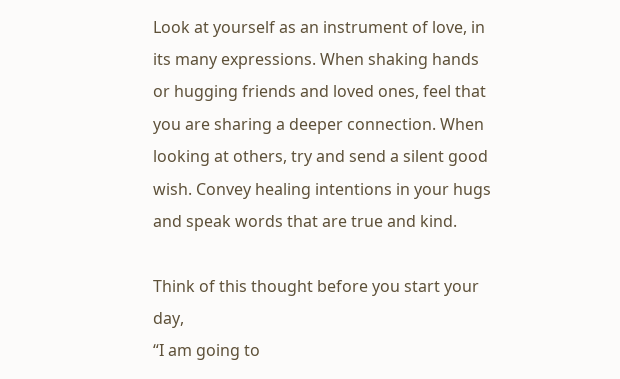Look at yourself as an instrument of love, in its many expressions. When shaking hands or hugging friends and loved ones, feel that you are sharing a deeper connection. When looking at others, try and send a silent good wish. Convey healing intentions in your hugs and speak words that are true and kind.

Think of this thought before you start your day,
“I am going to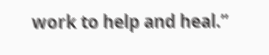work to help and heal.”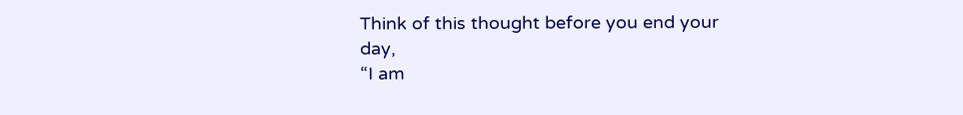Think of this thought before you end your day,
“I am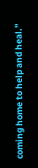coming home to help and heal.”